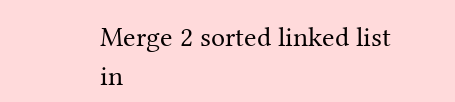Merge 2 sorted linked list in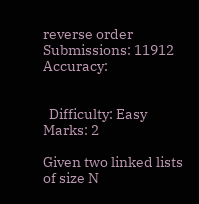reverse order
Submissions: 11912   Accuracy:


  Difficulty: Easy   Marks: 2

Given two linked lists of size N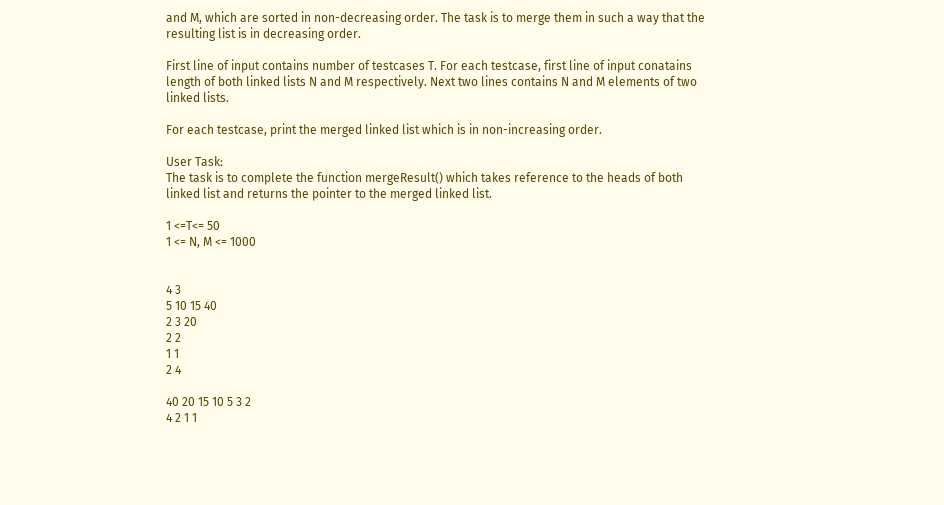and M, which are sorted in non-decreasing order. The task is to merge them in such a way that the resulting list is in decreasing order.

First line of input contains number of testcases T. For each testcase, first line of input conatains length of both linked lists N and M respectively. Next two lines contains N and M elements of two linked lists.

For each testcase, print the merged linked list which is in non-increasing order.

User Task:
The task is to complete the function mergeResult() which takes reference to the heads of both linked list and returns the pointer to the merged linked list.

1 <=T<= 50
1 <= N, M <= 1000


4 3
5 10 15 40
2 3 20
2 2
1 1
2 4

40 20 15 10 5 3 2
4 2 1 1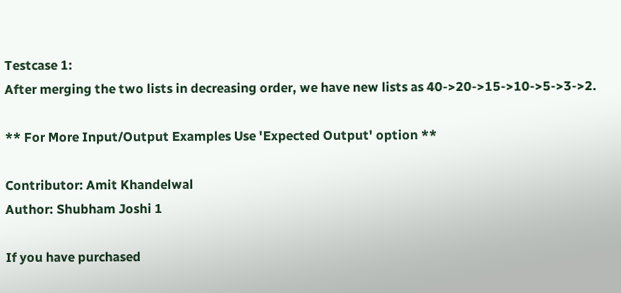Testcase 1:
After merging the two lists in decreasing order, we have new lists as 40->20->15->10->5->3->2.

** For More Input/Output Examples Use 'Expected Output' option **

Contributor: Amit Khandelwal
Author: Shubham Joshi 1

If you have purchased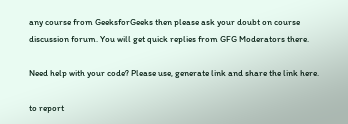any course from GeeksforGeeks then please ask your doubt on course discussion forum. You will get quick replies from GFG Moderators there.

Need help with your code? Please use, generate link and share the link here.

to report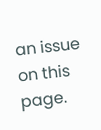an issue on this page.